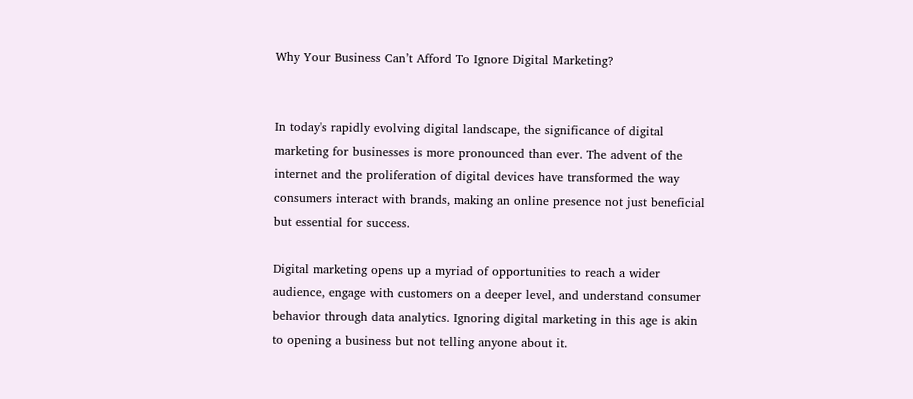Why Your Business Can’t Afford To Ignore Digital Marketing?


In today's rapidly evolving digital landscape, the significance of digital marketing for businesses is more pronounced than ever. The advent of the internet and the proliferation of digital devices have transformed the way consumers interact with brands, making an online presence not just beneficial but essential for success.

Digital marketing opens up a myriad of opportunities to reach a wider audience, engage with customers on a deeper level, and understand consumer behavior through data analytics. Ignoring digital marketing in this age is akin to opening a business but not telling anyone about it.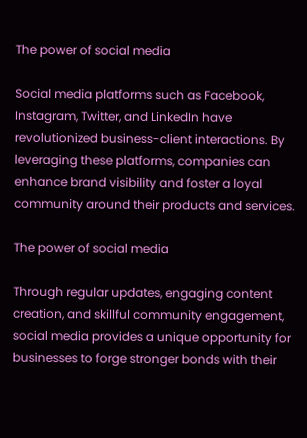The power of social media

Social media platforms such as Facebook, Instagram, Twitter, and LinkedIn have revolutionized business-client interactions. By leveraging these platforms, companies can enhance brand visibility and foster a loyal community around their products and services.

The power of social media

Through regular updates, engaging content creation, and skillful community engagement, social media provides a unique opportunity for businesses to forge stronger bonds with their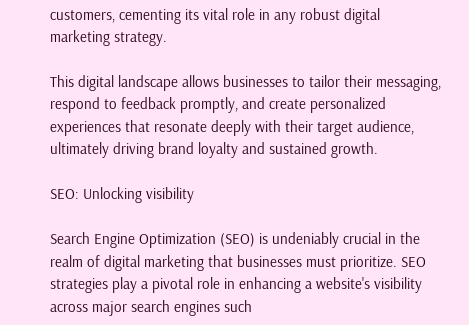customers, cementing its vital role in any robust digital marketing strategy.

This digital landscape allows businesses to tailor their messaging, respond to feedback promptly, and create personalized experiences that resonate deeply with their target audience, ultimately driving brand loyalty and sustained growth.

SEO: Unlocking visibility

Search Engine Optimization (SEO) is undeniably crucial in the realm of digital marketing that businesses must prioritize. SEO strategies play a pivotal role in enhancing a website's visibility across major search engines such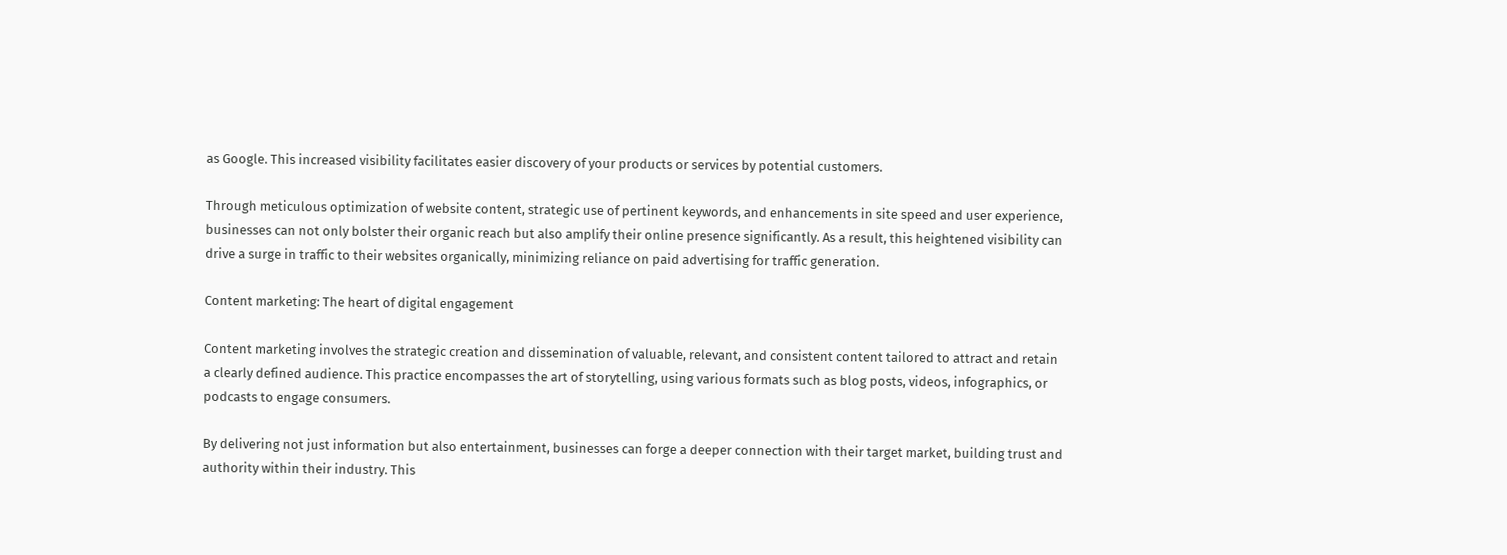as Google. This increased visibility facilitates easier discovery of your products or services by potential customers.

Through meticulous optimization of website content, strategic use of pertinent keywords, and enhancements in site speed and user experience, businesses can not only bolster their organic reach but also amplify their online presence significantly. As a result, this heightened visibility can drive a surge in traffic to their websites organically, minimizing reliance on paid advertising for traffic generation.

Content marketing: The heart of digital engagement

Content marketing involves the strategic creation and dissemination of valuable, relevant, and consistent content tailored to attract and retain a clearly defined audience. This practice encompasses the art of storytelling, using various formats such as blog posts, videos, infographics, or podcasts to engage consumers.

By delivering not just information but also entertainment, businesses can forge a deeper connection with their target market, building trust and authority within their industry. This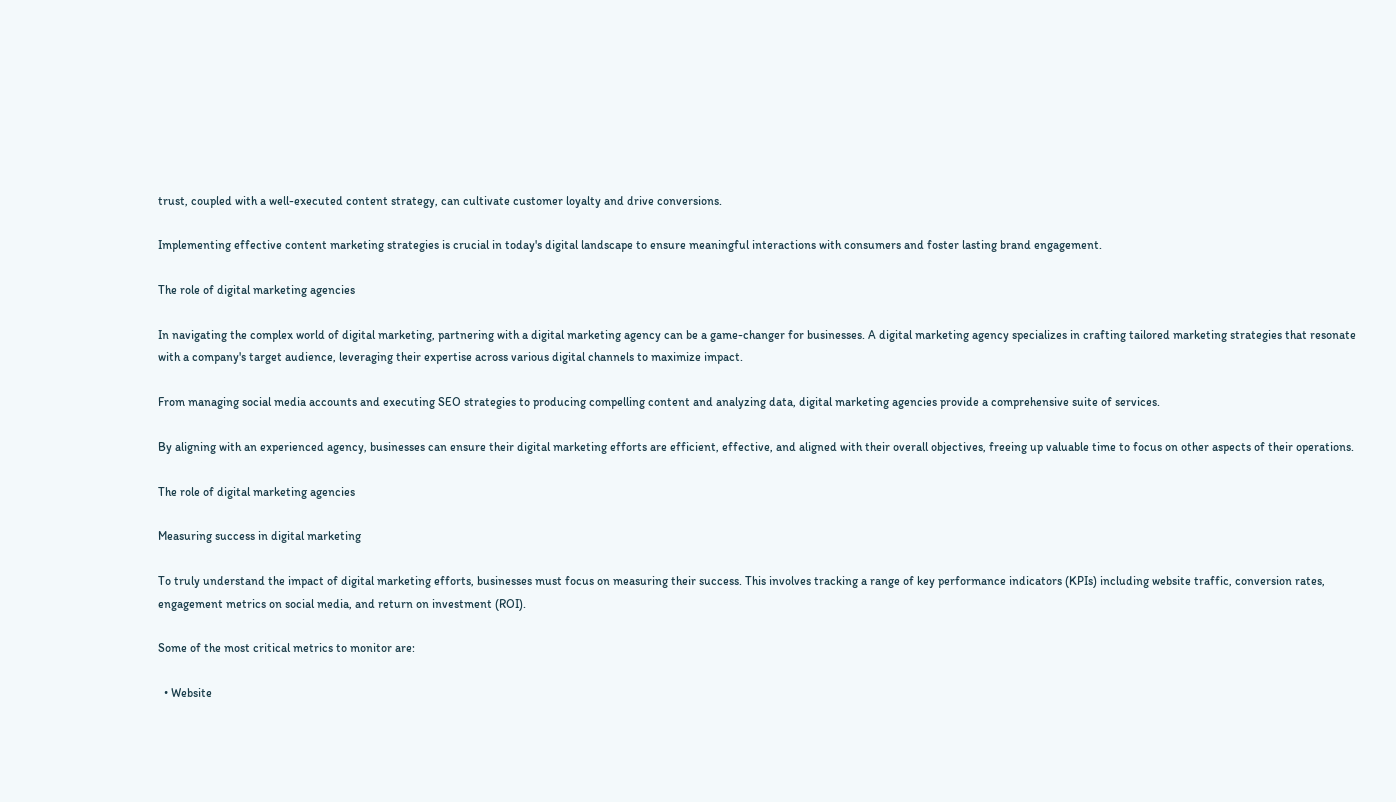trust, coupled with a well-executed content strategy, can cultivate customer loyalty and drive conversions.

Implementing effective content marketing strategies is crucial in today's digital landscape to ensure meaningful interactions with consumers and foster lasting brand engagement.

The role of digital marketing agencies

In navigating the complex world of digital marketing, partnering with a digital marketing agency can be a game-changer for businesses. A digital marketing agency specializes in crafting tailored marketing strategies that resonate with a company's target audience, leveraging their expertise across various digital channels to maximize impact.

From managing social media accounts and executing SEO strategies to producing compelling content and analyzing data, digital marketing agencies provide a comprehensive suite of services.

By aligning with an experienced agency, businesses can ensure their digital marketing efforts are efficient, effective, and aligned with their overall objectives, freeing up valuable time to focus on other aspects of their operations.

The role of digital marketing agencies

Measuring success in digital marketing

To truly understand the impact of digital marketing efforts, businesses must focus on measuring their success. This involves tracking a range of key performance indicators (KPIs) including website traffic, conversion rates, engagement metrics on social media, and return on investment (ROI).

Some of the most critical metrics to monitor are:

  • Website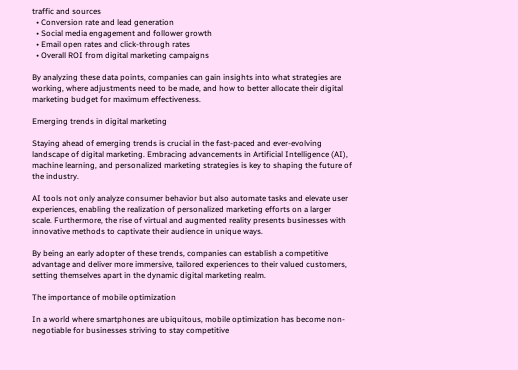traffic and sources
  • Conversion rate and lead generation
  • Social media engagement and follower growth
  • Email open rates and click-through rates
  • Overall ROI from digital marketing campaigns

By analyzing these data points, companies can gain insights into what strategies are working, where adjustments need to be made, and how to better allocate their digital marketing budget for maximum effectiveness.

Emerging trends in digital marketing

Staying ahead of emerging trends is crucial in the fast-paced and ever-evolving landscape of digital marketing. Embracing advancements in Artificial Intelligence (AI), machine learning, and personalized marketing strategies is key to shaping the future of the industry.

AI tools not only analyze consumer behavior but also automate tasks and elevate user experiences, enabling the realization of personalized marketing efforts on a larger scale. Furthermore, the rise of virtual and augmented reality presents businesses with innovative methods to captivate their audience in unique ways.

By being an early adopter of these trends, companies can establish a competitive advantage and deliver more immersive, tailored experiences to their valued customers, setting themselves apart in the dynamic digital marketing realm.

The importance of mobile optimization

In a world where smartphones are ubiquitous, mobile optimization has become non-negotiable for businesses striving to stay competitive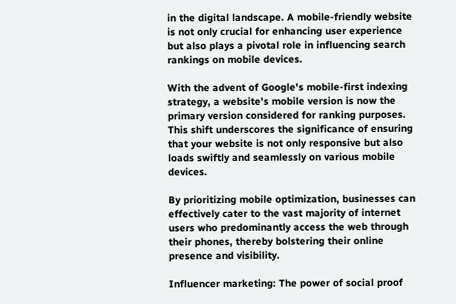in the digital landscape. A mobile-friendly website is not only crucial for enhancing user experience but also plays a pivotal role in influencing search rankings on mobile devices.

With the advent of Google's mobile-first indexing strategy, a website's mobile version is now the primary version considered for ranking purposes. This shift underscores the significance of ensuring that your website is not only responsive but also loads swiftly and seamlessly on various mobile devices.

By prioritizing mobile optimization, businesses can effectively cater to the vast majority of internet users who predominantly access the web through their phones, thereby bolstering their online presence and visibility.

Influencer marketing: The power of social proof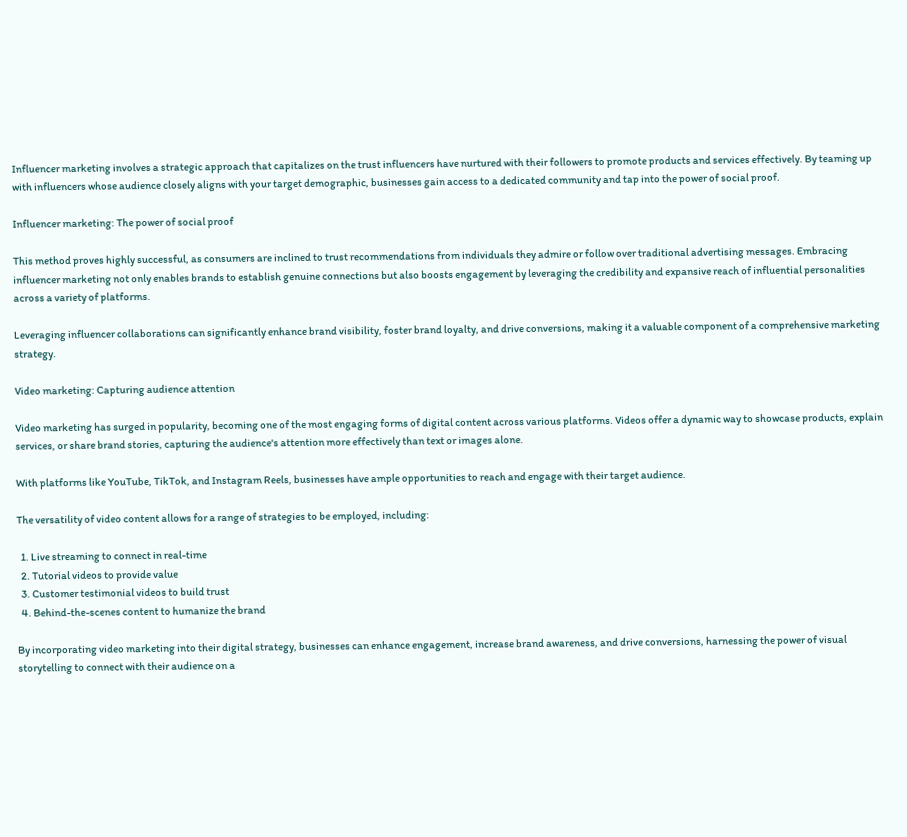Influencer marketing involves a strategic approach that capitalizes on the trust influencers have nurtured with their followers to promote products and services effectively. By teaming up with influencers whose audience closely aligns with your target demographic, businesses gain access to a dedicated community and tap into the power of social proof.

Influencer marketing: The power of social proof

This method proves highly successful, as consumers are inclined to trust recommendations from individuals they admire or follow over traditional advertising messages. Embracing influencer marketing not only enables brands to establish genuine connections but also boosts engagement by leveraging the credibility and expansive reach of influential personalities across a variety of platforms.

Leveraging influencer collaborations can significantly enhance brand visibility, foster brand loyalty, and drive conversions, making it a valuable component of a comprehensive marketing strategy.

Video marketing: Capturing audience attention

Video marketing has surged in popularity, becoming one of the most engaging forms of digital content across various platforms. Videos offer a dynamic way to showcase products, explain services, or share brand stories, capturing the audience's attention more effectively than text or images alone.

With platforms like YouTube, TikTok, and Instagram Reels, businesses have ample opportunities to reach and engage with their target audience.

The versatility of video content allows for a range of strategies to be employed, including:

  1. Live streaming to connect in real-time
  2. Tutorial videos to provide value
  3. Customer testimonial videos to build trust
  4. Behind-the-scenes content to humanize the brand

By incorporating video marketing into their digital strategy, businesses can enhance engagement, increase brand awareness, and drive conversions, harnessing the power of visual storytelling to connect with their audience on a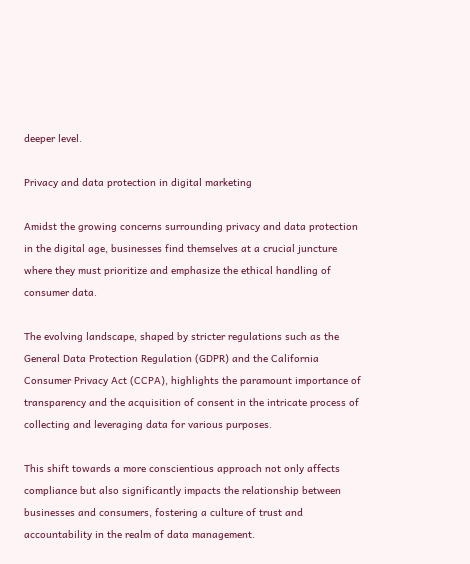deeper level.

Privacy and data protection in digital marketing

Amidst the growing concerns surrounding privacy and data protection in the digital age, businesses find themselves at a crucial juncture where they must prioritize and emphasize the ethical handling of consumer data.

The evolving landscape, shaped by stricter regulations such as the General Data Protection Regulation (GDPR) and the California Consumer Privacy Act (CCPA), highlights the paramount importance of transparency and the acquisition of consent in the intricate process of collecting and leveraging data for various purposes.

This shift towards a more conscientious approach not only affects compliance but also significantly impacts the relationship between businesses and consumers, fostering a culture of trust and accountability in the realm of data management.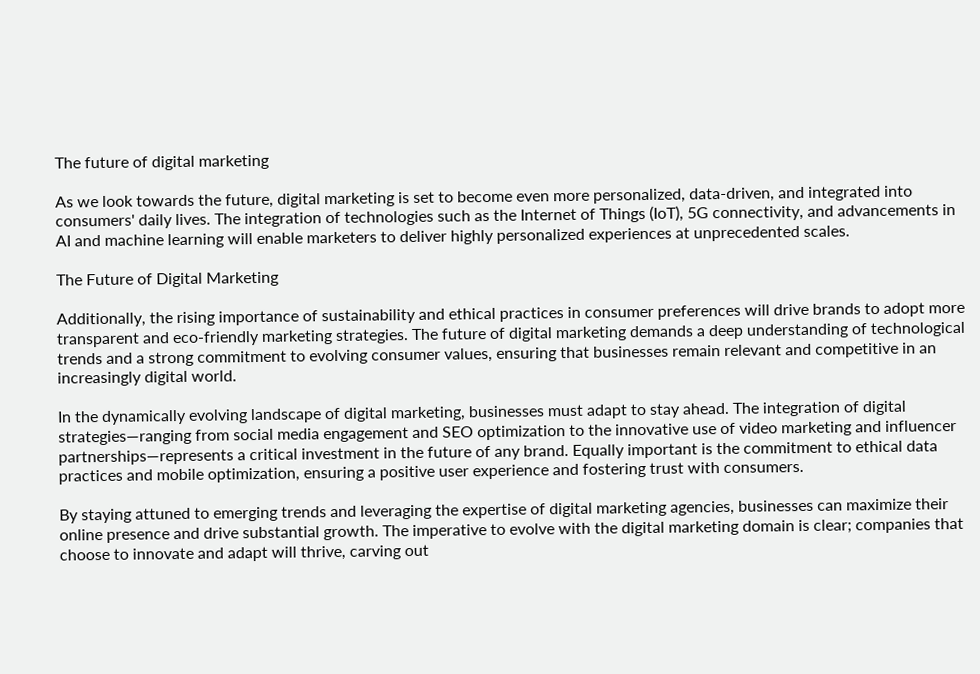The future of digital marketing

As we look towards the future, digital marketing is set to become even more personalized, data-driven, and integrated into consumers' daily lives. The integration of technologies such as the Internet of Things (IoT), 5G connectivity, and advancements in AI and machine learning will enable marketers to deliver highly personalized experiences at unprecedented scales.

The Future of Digital Marketing

Additionally, the rising importance of sustainability and ethical practices in consumer preferences will drive brands to adopt more transparent and eco-friendly marketing strategies. The future of digital marketing demands a deep understanding of technological trends and a strong commitment to evolving consumer values, ensuring that businesses remain relevant and competitive in an increasingly digital world.

In the dynamically evolving landscape of digital marketing, businesses must adapt to stay ahead. The integration of digital strategies—ranging from social media engagement and SEO optimization to the innovative use of video marketing and influencer partnerships—represents a critical investment in the future of any brand. Equally important is the commitment to ethical data practices and mobile optimization, ensuring a positive user experience and fostering trust with consumers.

By staying attuned to emerging trends and leveraging the expertise of digital marketing agencies, businesses can maximize their online presence and drive substantial growth. The imperative to evolve with the digital marketing domain is clear; companies that choose to innovate and adapt will thrive, carving out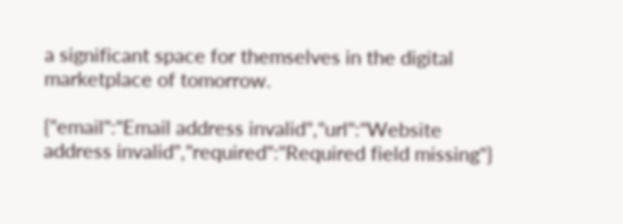a significant space for themselves in the digital marketplace of tomorrow.

{"email":"Email address invalid","url":"Website address invalid","required":"Required field missing"}